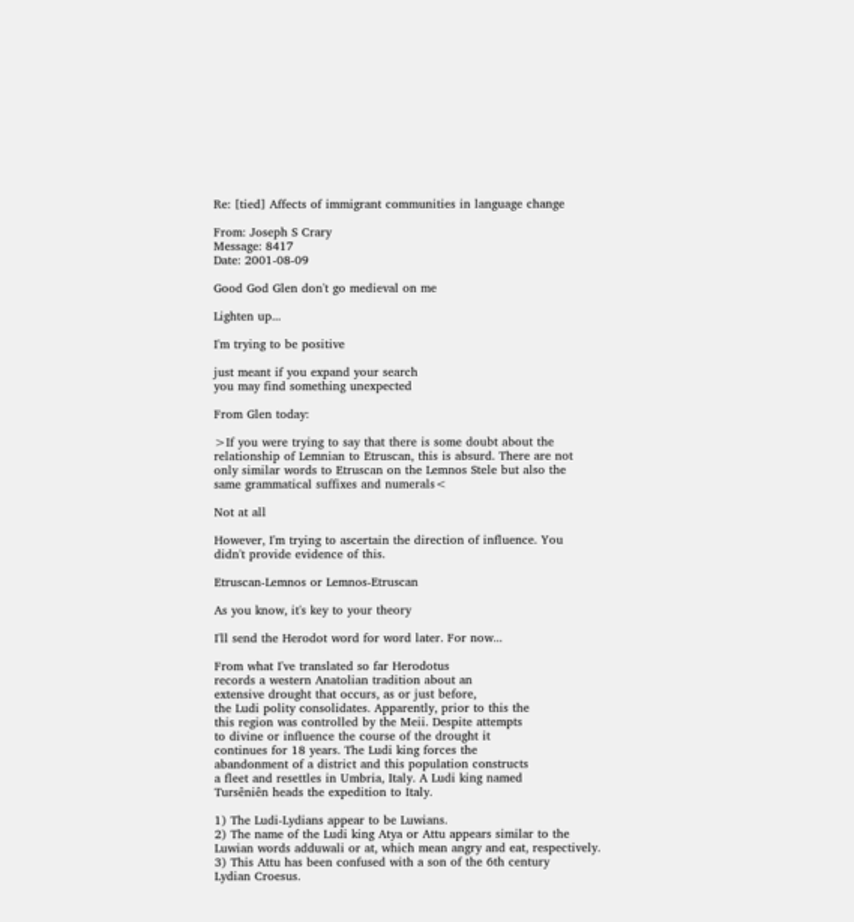Re: [tied] Affects of immigrant communities in language change

From: Joseph S Crary
Message: 8417
Date: 2001-08-09

Good God Glen don't go medieval on me

Lighten up...

I'm trying to be positive

just meant if you expand your search
you may find something unexpected

From Glen today:

>If you were trying to say that there is some doubt about the
relationship of Lemnian to Etruscan, this is absurd. There are not
only similar words to Etruscan on the Lemnos Stele but also the
same grammatical suffixes and numerals<

Not at all

However, I'm trying to ascertain the direction of influence. You
didn't provide evidence of this.

Etruscan-Lemnos or Lemnos-Etruscan

As you know, it's key to your theory

I'll send the Herodot word for word later. For now...

From what I've translated so far Herodotus
records a western Anatolian tradition about an
extensive drought that occurs, as or just before,
the Ludi polity consolidates. Apparently, prior to this the
this region was controlled by the Meii. Despite attempts
to divine or influence the course of the drought it
continues for 18 years. The Ludi king forces the
abandonment of a district and this population constructs
a fleet and resettles in Umbria, Italy. A Ludi king named
Tursêniên heads the expedition to Italy.

1) The Ludi-Lydians appear to be Luwians.
2) The name of the Ludi king Atya or Attu appears similar to the
Luwian words adduwali or at, which mean angry and eat, respectively.
3) This Attu has been confused with a son of the 6th century
Lydian Croesus.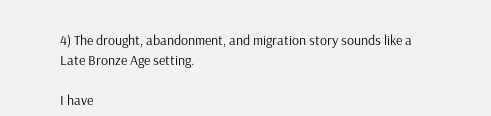4) The drought, abandonment, and migration story sounds like a
Late Bronze Age setting.

I have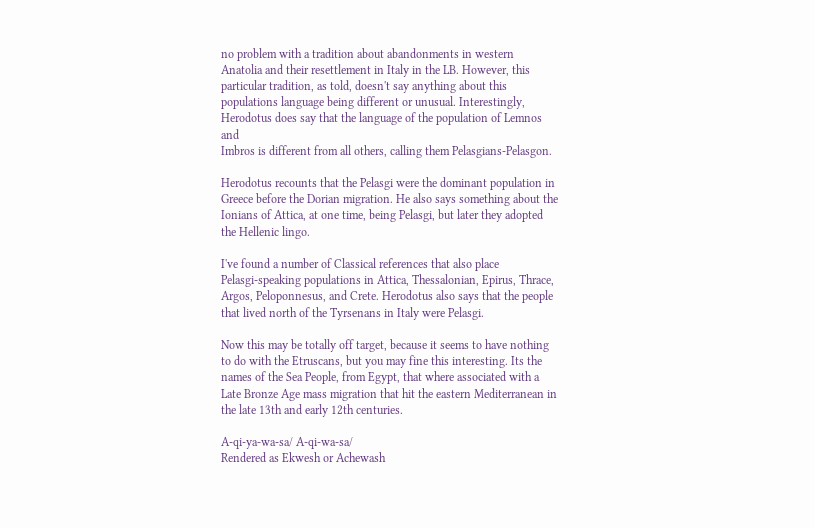no problem with a tradition about abandonments in western
Anatolia and their resettlement in Italy in the LB. However, this
particular tradition, as told, doesn't say anything about this
populations language being different or unusual. Interestingly,
Herodotus does say that the language of the population of Lemnos and
Imbros is different from all others, calling them Pelasgians-Pelasgon.

Herodotus recounts that the Pelasgi were the dominant population in
Greece before the Dorian migration. He also says something about the
Ionians of Attica, at one time, being Pelasgi, but later they adopted
the Hellenic lingo.

I've found a number of Classical references that also place
Pelasgi-speaking populations in Attica, Thessalonian, Epirus, Thrace,
Argos, Peloponnesus, and Crete. Herodotus also says that the people
that lived north of the Tyrsenans in Italy were Pelasgi.

Now this may be totally off target, because it seems to have nothing
to do with the Etruscans, but you may fine this interesting. Its the
names of the Sea People, from Egypt, that where associated with a
Late Bronze Age mass migration that hit the eastern Mediterranean in
the late 13th and early 12th centuries.

A-qi-ya-wa-sa/ A-qi-wa-sa/
Rendered as Ekwesh or Achewash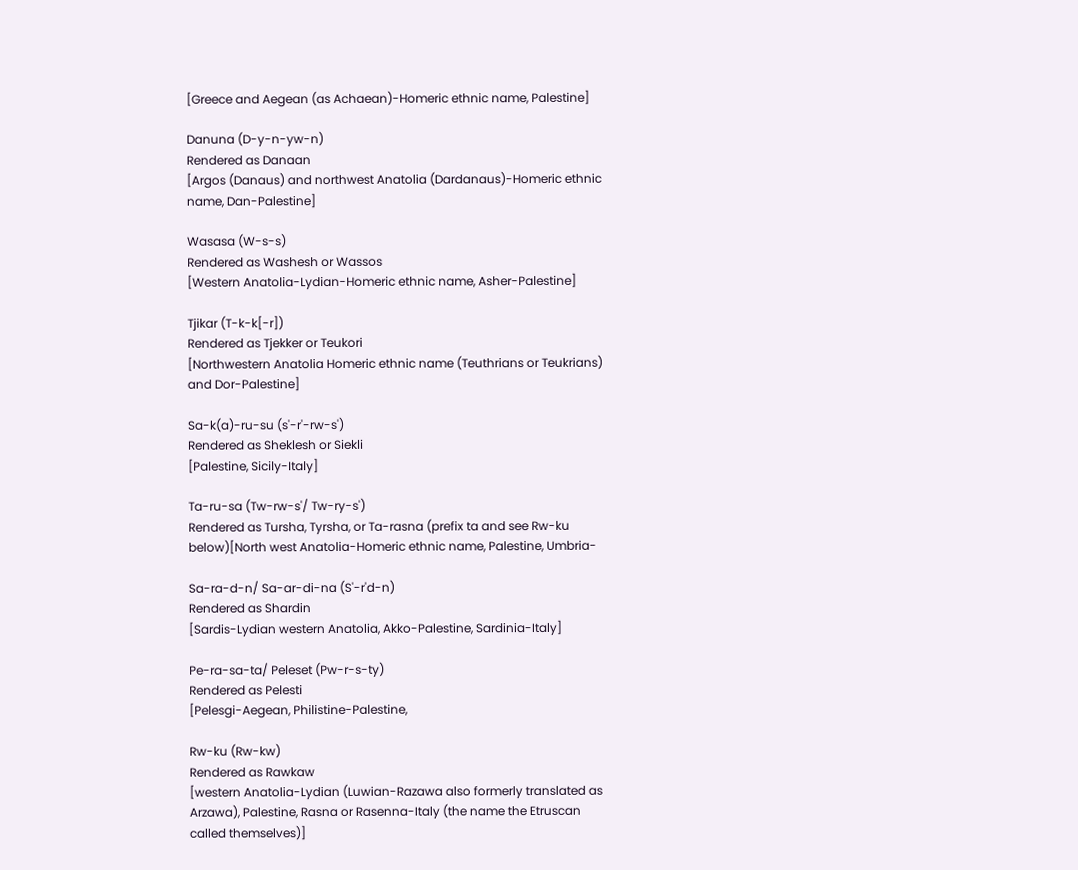[Greece and Aegean (as Achaean)-Homeric ethnic name, Palestine]

Danuna (D-y-n-yw-n)
Rendered as Danaan
[Argos (Danaus) and northwest Anatolia (Dardanaus)-Homeric ethnic
name, Dan-Palestine]

Wasasa (W-s-s)
Rendered as Washesh or Wassos
[Western Anatolia-Lydian-Homeric ethnic name, Asher-Palestine]

Tjikar (T-k-k[-r])
Rendered as Tjekker or Teukori
[Northwestern Anatolia Homeric ethnic name (Teuthrians or Teukrians)
and Dor-Palestine]

Sa-k(a)-ru-su (s'-r'-rw-s')
Rendered as Sheklesh or Siekli
[Palestine, Sicily-Italy]

Ta-ru-sa (Tw-rw-s'/ Tw-ry-s')
Rendered as Tursha, Tyrsha, or Ta-rasna (prefix ta and see Rw-ku
below)[North west Anatolia-Homeric ethnic name, Palestine, Umbria-

Sa-ra-d-n/ Sa-ar-di-na (S'-r'd-n)
Rendered as Shardin
[Sardis-Lydian western Anatolia, Akko-Palestine, Sardinia-Italy]

Pe-ra-sa-ta/ Peleset (Pw-r-s-ty)
Rendered as Pelesti
[Pelesgi-Aegean, Philistine-Palestine,

Rw-ku (Rw-kw)
Rendered as Rawkaw
[western Anatolia-Lydian (Luwian-Razawa also formerly translated as
Arzawa), Palestine, Rasna or Rasenna-Italy (the name the Etruscan
called themselves)]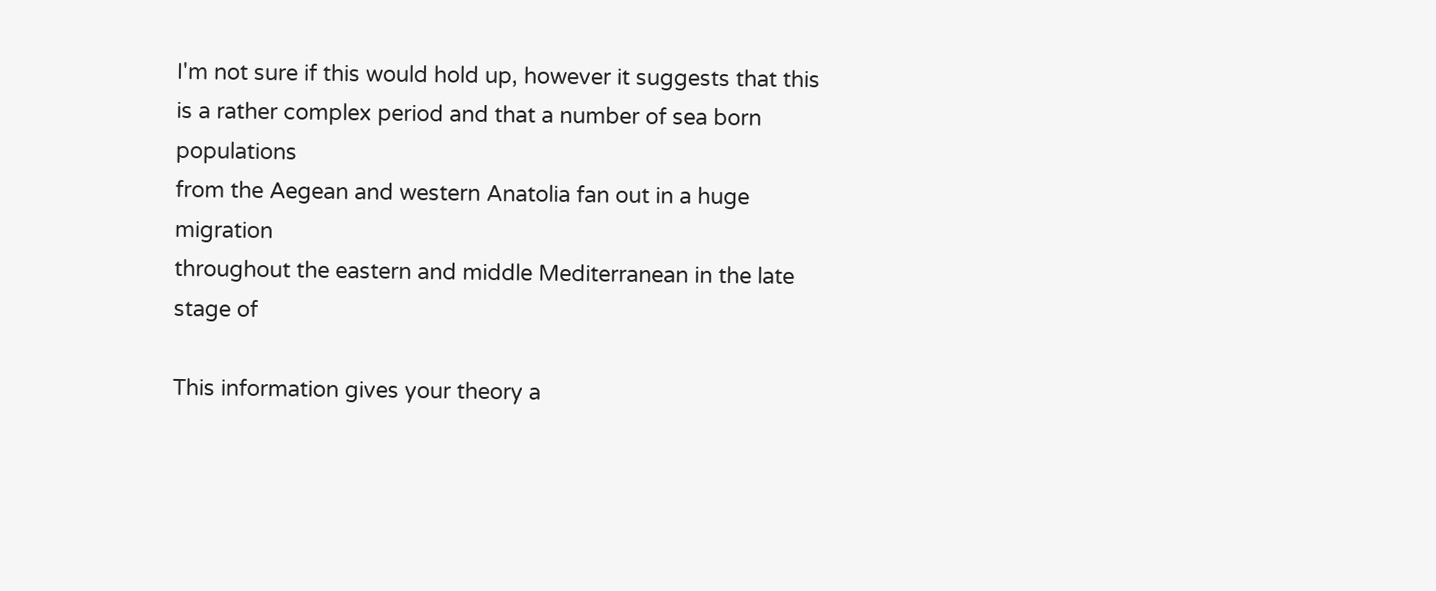I'm not sure if this would hold up, however it suggests that this
is a rather complex period and that a number of sea born populations
from the Aegean and western Anatolia fan out in a huge migration
throughout the eastern and middle Mediterranean in the late stage of

This information gives your theory a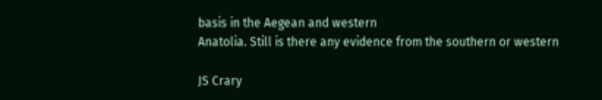basis in the Aegean and western
Anatolia. Still is there any evidence from the southern or western

JS Crary